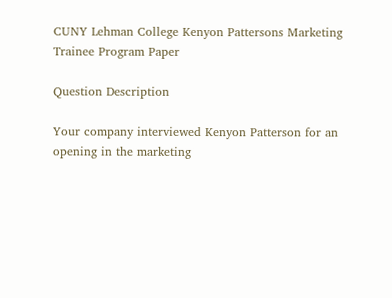CUNY Lehman College Kenyon Pattersons Marketing Trainee Program Paper

Question Description

Your company interviewed Kenyon Patterson for an opening in the marketing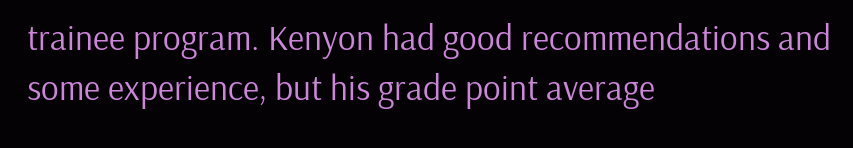trainee program. Kenyon had good recommendations and some experience, but his grade point average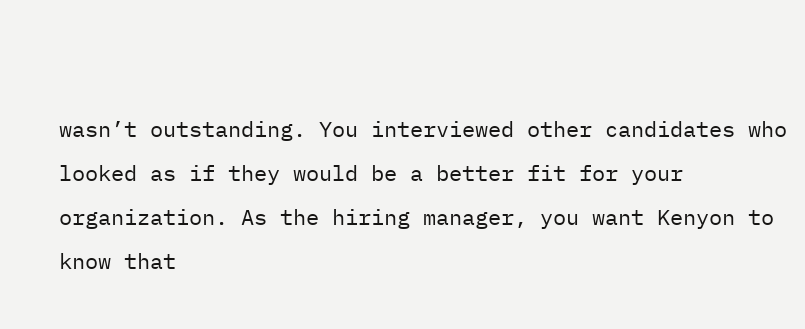wasn’t outstanding. You interviewed other candidates who looked as if they would be a better fit for your organization. As the hiring manager, you want Kenyon to know that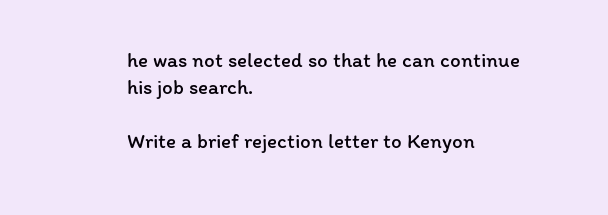he was not selected so that he can continue his job search.

Write a brief rejection letter to Kenyon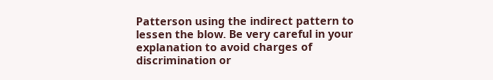Patterson using the indirect pattern to lessen the blow. Be very careful in your explanation to avoid charges of discrimination or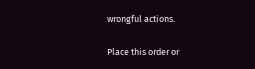wrongful actions.

Place this order or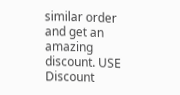similar order and get an amazing discount. USE Discount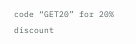code “GET20” for 20% discount